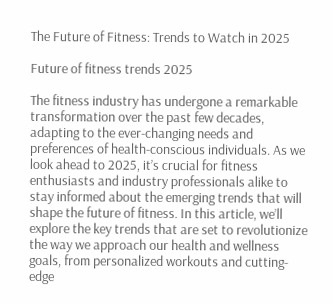The Future of Fitness: Trends to Watch in 2025

Future of fitness trends 2025

The fitness industry has undergone a remarkable transformation over the past few decades, adapting to the ever-changing needs and preferences of health-conscious individuals. As we look ahead to 2025, it’s crucial for fitness enthusiasts and industry professionals alike to stay informed about the emerging trends that will shape the future of fitness. In this article, we’ll explore the key trends that are set to revolutionize the way we approach our health and wellness goals, from personalized workouts and cutting-edge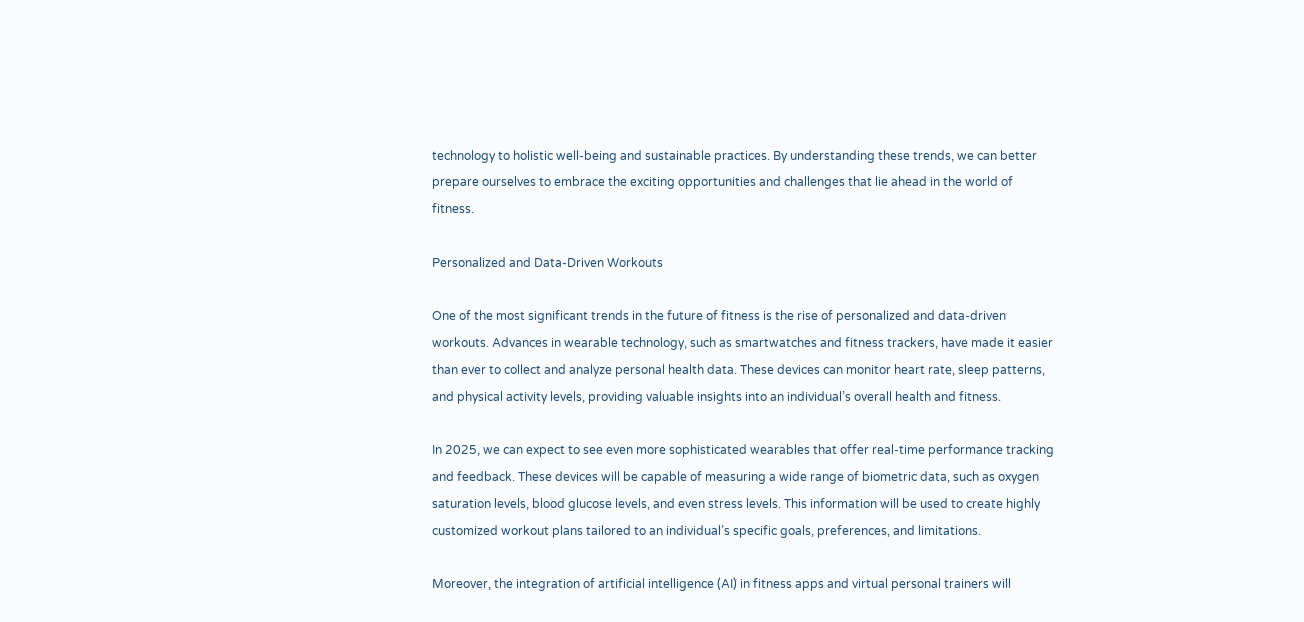technology to holistic well-being and sustainable practices. By understanding these trends, we can better prepare ourselves to embrace the exciting opportunities and challenges that lie ahead in the world of fitness.

Personalized and Data-Driven Workouts

One of the most significant trends in the future of fitness is the rise of personalized and data-driven workouts. Advances in wearable technology, such as smartwatches and fitness trackers, have made it easier than ever to collect and analyze personal health data. These devices can monitor heart rate, sleep patterns, and physical activity levels, providing valuable insights into an individual’s overall health and fitness.

In 2025, we can expect to see even more sophisticated wearables that offer real-time performance tracking and feedback. These devices will be capable of measuring a wide range of biometric data, such as oxygen saturation levels, blood glucose levels, and even stress levels. This information will be used to create highly customized workout plans tailored to an individual’s specific goals, preferences, and limitations.

Moreover, the integration of artificial intelligence (AI) in fitness apps and virtual personal trainers will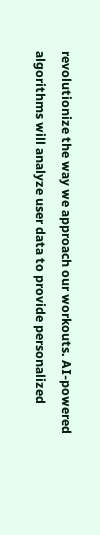revolutionize the way we approach our workouts. AI-powered algorithms will analyze user data to provide personalized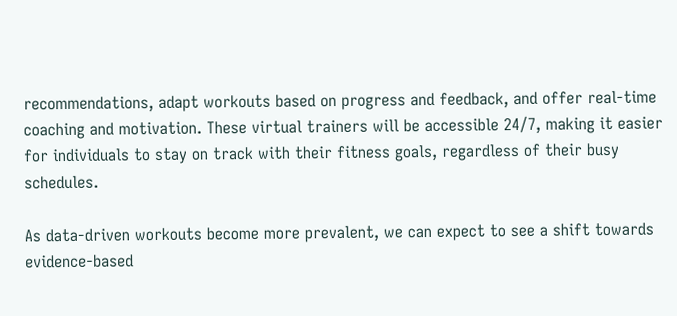recommendations, adapt workouts based on progress and feedback, and offer real-time coaching and motivation. These virtual trainers will be accessible 24/7, making it easier for individuals to stay on track with their fitness goals, regardless of their busy schedules.

As data-driven workouts become more prevalent, we can expect to see a shift towards evidence-based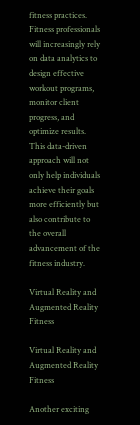fitness practices. Fitness professionals will increasingly rely on data analytics to design effective workout programs, monitor client progress, and optimize results. This data-driven approach will not only help individuals achieve their goals more efficiently but also contribute to the overall advancement of the fitness industry.

Virtual Reality and Augmented Reality Fitness

Virtual Reality and Augmented Reality Fitness

Another exciting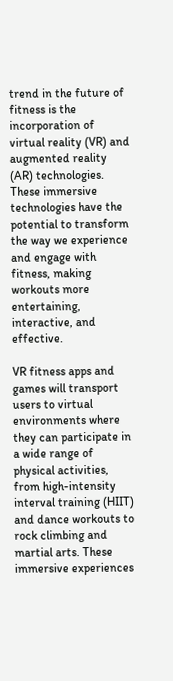trend in the future of fitness is the incorporation of virtual reality (VR) and augmented reality (AR) technologies. These immersive technologies have the potential to transform the way we experience and engage with fitness, making workouts more entertaining, interactive, and effective.

VR fitness apps and games will transport users to virtual environments where they can participate in a wide range of physical activities, from high-intensity interval training (HIIT) and dance workouts to rock climbing and martial arts. These immersive experiences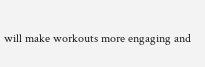will make workouts more engaging and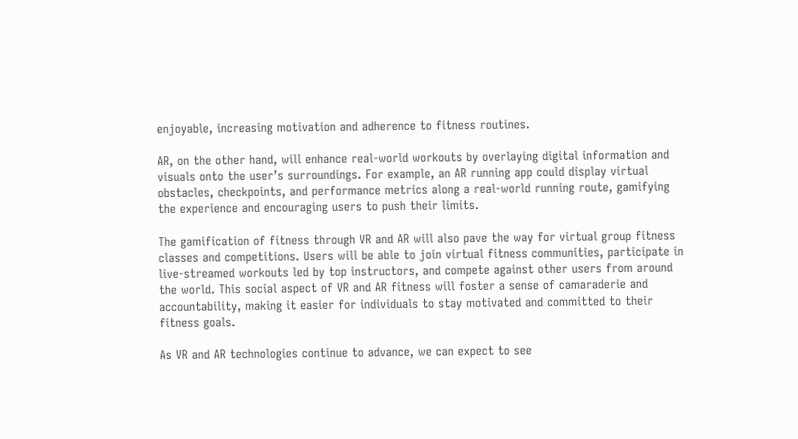enjoyable, increasing motivation and adherence to fitness routines.

AR, on the other hand, will enhance real-world workouts by overlaying digital information and visuals onto the user’s surroundings. For example, an AR running app could display virtual obstacles, checkpoints, and performance metrics along a real-world running route, gamifying the experience and encouraging users to push their limits.

The gamification of fitness through VR and AR will also pave the way for virtual group fitness classes and competitions. Users will be able to join virtual fitness communities, participate in live-streamed workouts led by top instructors, and compete against other users from around the world. This social aspect of VR and AR fitness will foster a sense of camaraderie and accountability, making it easier for individuals to stay motivated and committed to their fitness goals.

As VR and AR technologies continue to advance, we can expect to see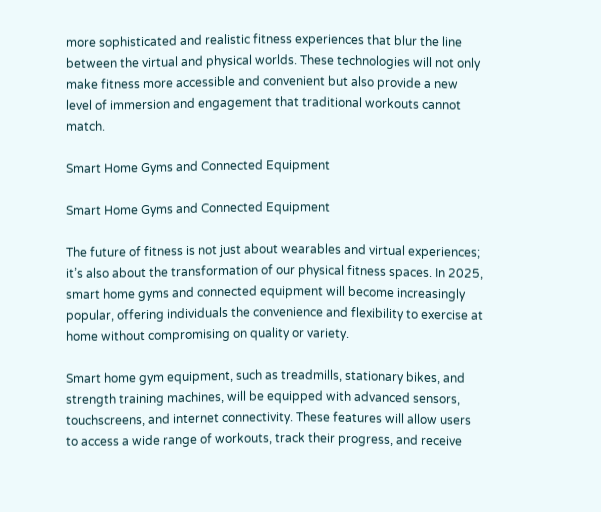more sophisticated and realistic fitness experiences that blur the line between the virtual and physical worlds. These technologies will not only make fitness more accessible and convenient but also provide a new level of immersion and engagement that traditional workouts cannot match.

Smart Home Gyms and Connected Equipment

Smart Home Gyms and Connected Equipment

The future of fitness is not just about wearables and virtual experiences; it’s also about the transformation of our physical fitness spaces. In 2025, smart home gyms and connected equipment will become increasingly popular, offering individuals the convenience and flexibility to exercise at home without compromising on quality or variety.

Smart home gym equipment, such as treadmills, stationary bikes, and strength training machines, will be equipped with advanced sensors, touchscreens, and internet connectivity. These features will allow users to access a wide range of workouts, track their progress, and receive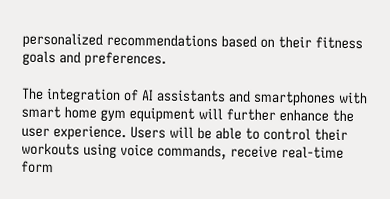personalized recommendations based on their fitness goals and preferences.

The integration of AI assistants and smartphones with smart home gym equipment will further enhance the user experience. Users will be able to control their workouts using voice commands, receive real-time form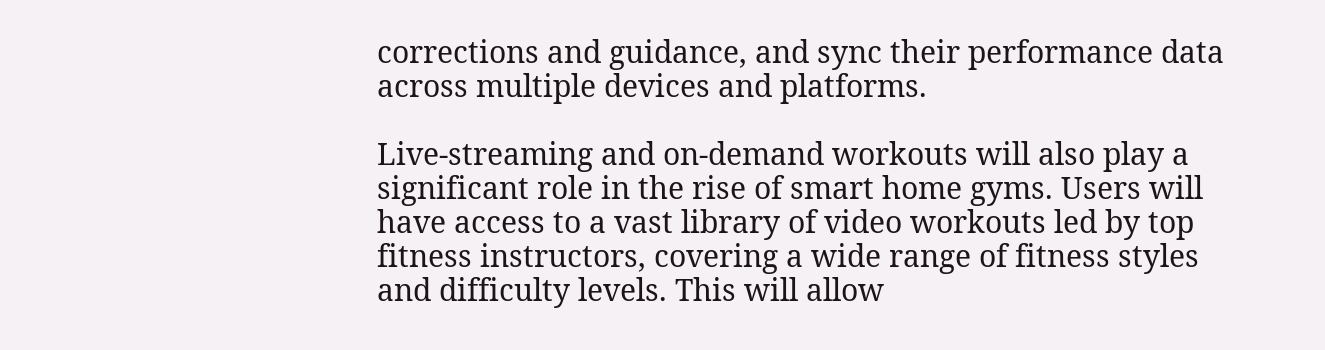corrections and guidance, and sync their performance data across multiple devices and platforms.

Live-streaming and on-demand workouts will also play a significant role in the rise of smart home gyms. Users will have access to a vast library of video workouts led by top fitness instructors, covering a wide range of fitness styles and difficulty levels. This will allow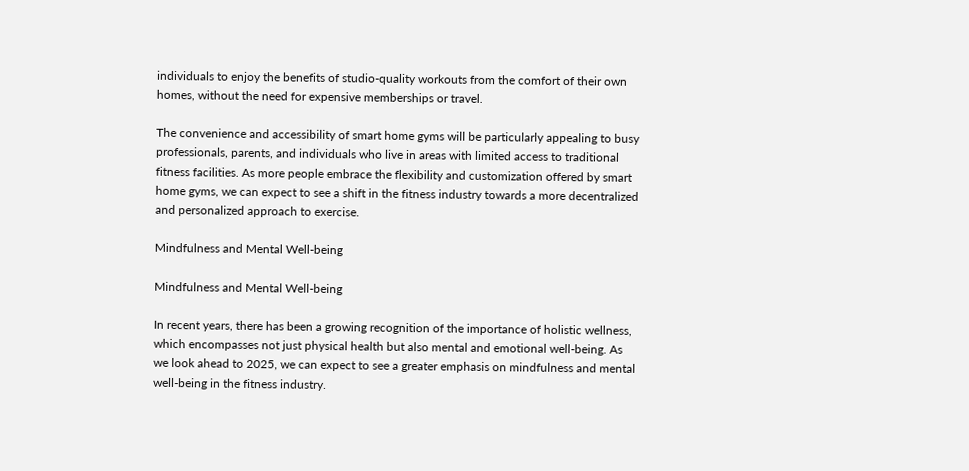individuals to enjoy the benefits of studio-quality workouts from the comfort of their own homes, without the need for expensive memberships or travel.

The convenience and accessibility of smart home gyms will be particularly appealing to busy professionals, parents, and individuals who live in areas with limited access to traditional fitness facilities. As more people embrace the flexibility and customization offered by smart home gyms, we can expect to see a shift in the fitness industry towards a more decentralized and personalized approach to exercise.

Mindfulness and Mental Well-being

Mindfulness and Mental Well-being

In recent years, there has been a growing recognition of the importance of holistic wellness, which encompasses not just physical health but also mental and emotional well-being. As we look ahead to 2025, we can expect to see a greater emphasis on mindfulness and mental well-being in the fitness industry.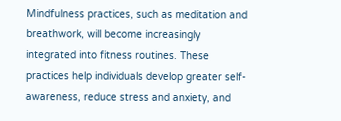Mindfulness practices, such as meditation and breathwork, will become increasingly integrated into fitness routines. These practices help individuals develop greater self-awareness, reduce stress and anxiety, and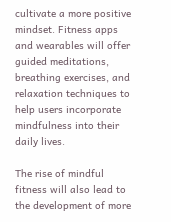cultivate a more positive mindset. Fitness apps and wearables will offer guided meditations, breathing exercises, and relaxation techniques to help users incorporate mindfulness into their daily lives.

The rise of mindful fitness will also lead to the development of more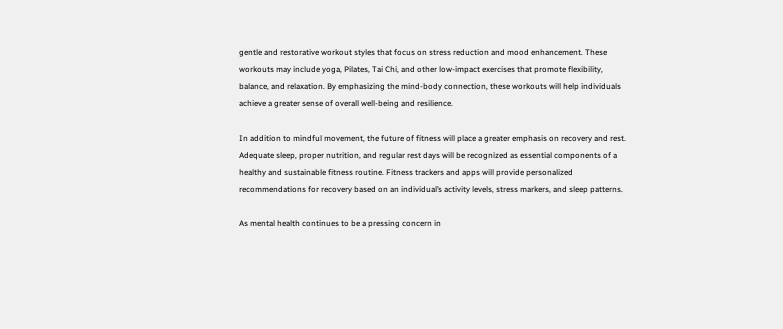gentle and restorative workout styles that focus on stress reduction and mood enhancement. These workouts may include yoga, Pilates, Tai Chi, and other low-impact exercises that promote flexibility, balance, and relaxation. By emphasizing the mind-body connection, these workouts will help individuals achieve a greater sense of overall well-being and resilience.

In addition to mindful movement, the future of fitness will place a greater emphasis on recovery and rest. Adequate sleep, proper nutrition, and regular rest days will be recognized as essential components of a healthy and sustainable fitness routine. Fitness trackers and apps will provide personalized recommendations for recovery based on an individual’s activity levels, stress markers, and sleep patterns.

As mental health continues to be a pressing concern in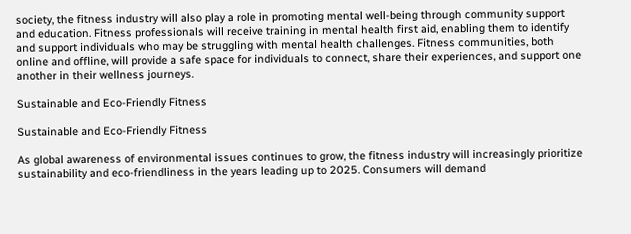society, the fitness industry will also play a role in promoting mental well-being through community support and education. Fitness professionals will receive training in mental health first aid, enabling them to identify and support individuals who may be struggling with mental health challenges. Fitness communities, both online and offline, will provide a safe space for individuals to connect, share their experiences, and support one another in their wellness journeys.

Sustainable and Eco-Friendly Fitness

Sustainable and Eco-Friendly Fitness

As global awareness of environmental issues continues to grow, the fitness industry will increasingly prioritize sustainability and eco-friendliness in the years leading up to 2025. Consumers will demand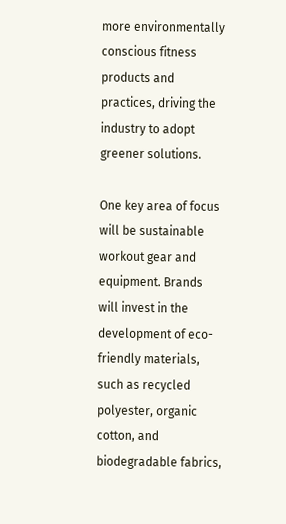more environmentally conscious fitness products and practices, driving the industry to adopt greener solutions.

One key area of focus will be sustainable workout gear and equipment. Brands will invest in the development of eco-friendly materials, such as recycled polyester, organic cotton, and biodegradable fabrics,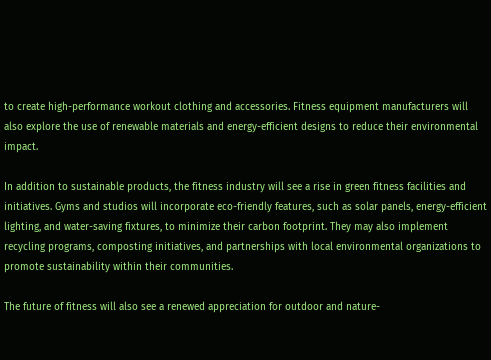to create high-performance workout clothing and accessories. Fitness equipment manufacturers will also explore the use of renewable materials and energy-efficient designs to reduce their environmental impact.

In addition to sustainable products, the fitness industry will see a rise in green fitness facilities and initiatives. Gyms and studios will incorporate eco-friendly features, such as solar panels, energy-efficient lighting, and water-saving fixtures, to minimize their carbon footprint. They may also implement recycling programs, composting initiatives, and partnerships with local environmental organizations to promote sustainability within their communities.

The future of fitness will also see a renewed appreciation for outdoor and nature-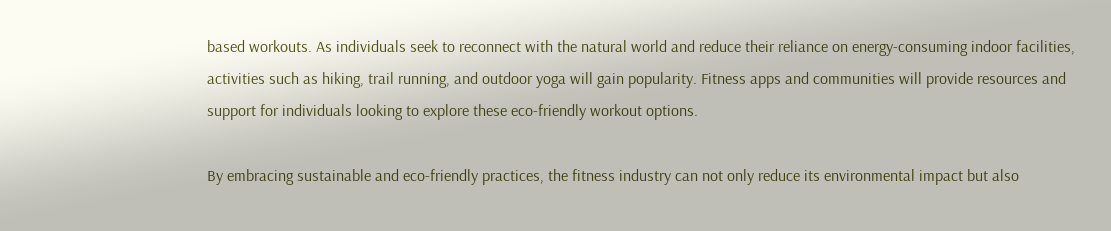based workouts. As individuals seek to reconnect with the natural world and reduce their reliance on energy-consuming indoor facilities, activities such as hiking, trail running, and outdoor yoga will gain popularity. Fitness apps and communities will provide resources and support for individuals looking to explore these eco-friendly workout options.

By embracing sustainable and eco-friendly practices, the fitness industry can not only reduce its environmental impact but also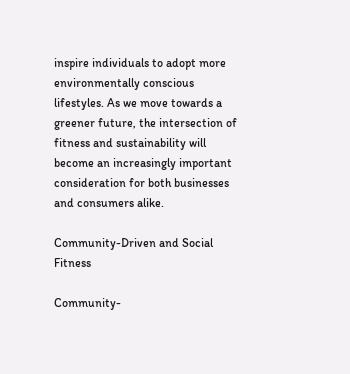inspire individuals to adopt more environmentally conscious lifestyles. As we move towards a greener future, the intersection of fitness and sustainability will become an increasingly important consideration for both businesses and consumers alike.

Community-Driven and Social Fitness

Community-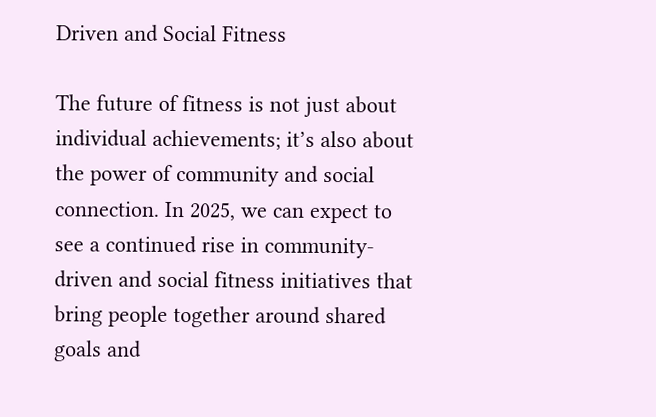Driven and Social Fitness

The future of fitness is not just about individual achievements; it’s also about the power of community and social connection. In 2025, we can expect to see a continued rise in community-driven and social fitness initiatives that bring people together around shared goals and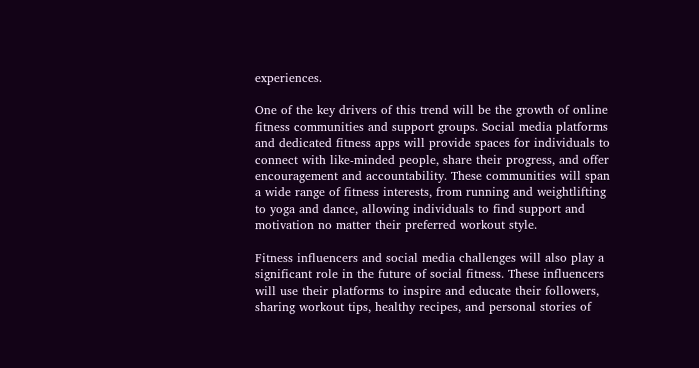experiences.

One of the key drivers of this trend will be the growth of online fitness communities and support groups. Social media platforms and dedicated fitness apps will provide spaces for individuals to connect with like-minded people, share their progress, and offer encouragement and accountability. These communities will span a wide range of fitness interests, from running and weightlifting to yoga and dance, allowing individuals to find support and motivation no matter their preferred workout style.

Fitness influencers and social media challenges will also play a significant role in the future of social fitness. These influencers will use their platforms to inspire and educate their followers, sharing workout tips, healthy recipes, and personal stories of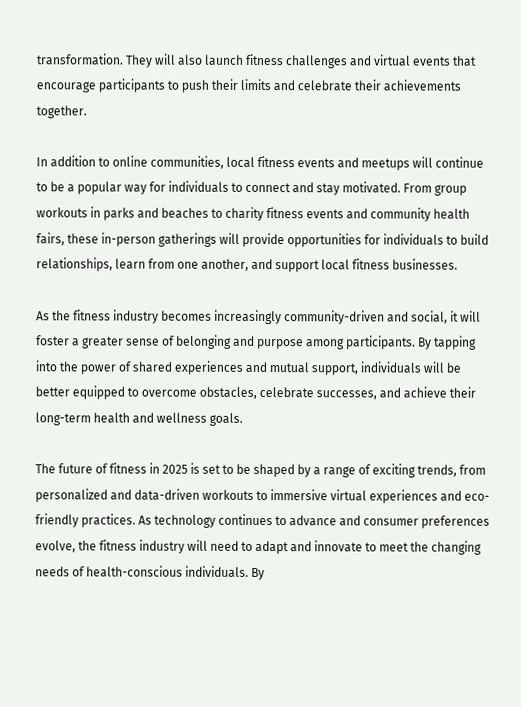transformation. They will also launch fitness challenges and virtual events that encourage participants to push their limits and celebrate their achievements together.

In addition to online communities, local fitness events and meetups will continue to be a popular way for individuals to connect and stay motivated. From group workouts in parks and beaches to charity fitness events and community health fairs, these in-person gatherings will provide opportunities for individuals to build relationships, learn from one another, and support local fitness businesses.

As the fitness industry becomes increasingly community-driven and social, it will foster a greater sense of belonging and purpose among participants. By tapping into the power of shared experiences and mutual support, individuals will be better equipped to overcome obstacles, celebrate successes, and achieve their long-term health and wellness goals.

The future of fitness in 2025 is set to be shaped by a range of exciting trends, from personalized and data-driven workouts to immersive virtual experiences and eco-friendly practices. As technology continues to advance and consumer preferences evolve, the fitness industry will need to adapt and innovate to meet the changing needs of health-conscious individuals. By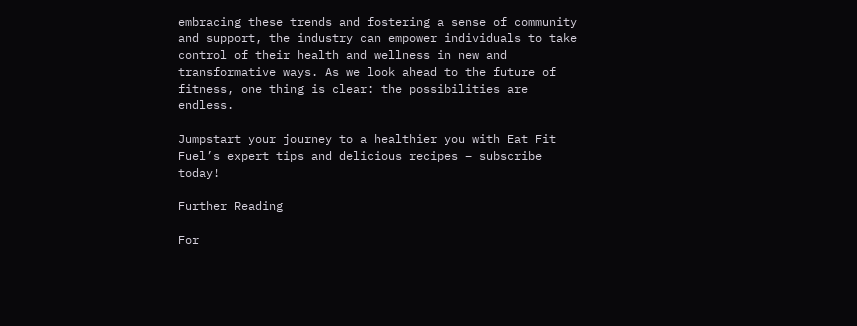embracing these trends and fostering a sense of community and support, the industry can empower individuals to take control of their health and wellness in new and transformative ways. As we look ahead to the future of fitness, one thing is clear: the possibilities are endless.

Jumpstart your journey to a healthier you with Eat Fit Fuel’s expert tips and delicious recipes – subscribe today!

Further Reading

For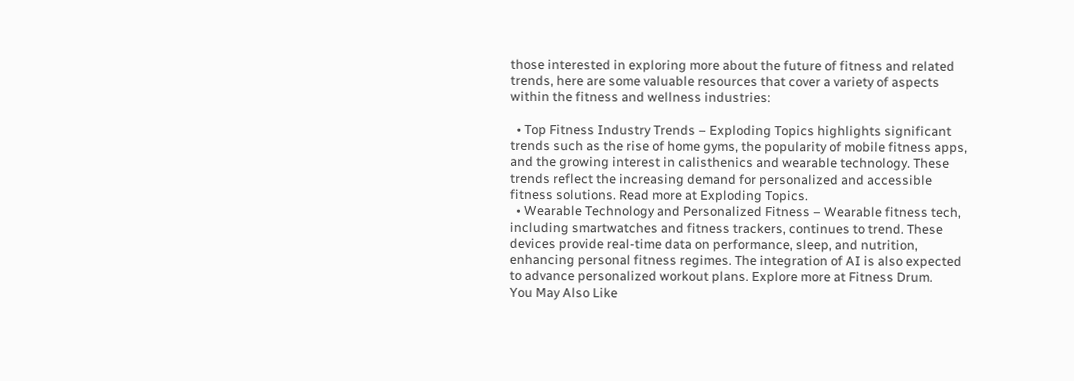those interested in exploring more about the future of fitness and related trends, here are some valuable resources that cover a variety of aspects within the fitness and wellness industries:

  • Top Fitness Industry Trends – Exploding Topics highlights significant trends such as the rise of home gyms, the popularity of mobile fitness apps, and the growing interest in calisthenics and wearable technology. These trends reflect the increasing demand for personalized and accessible fitness solutions. Read more at Exploding Topics.
  • Wearable Technology and Personalized Fitness – Wearable fitness tech, including smartwatches and fitness trackers, continues to trend. These devices provide real-time data on performance, sleep, and nutrition, enhancing personal fitness regimes. The integration of AI is also expected to advance personalized workout plans. Explore more at Fitness Drum.
You May Also Like